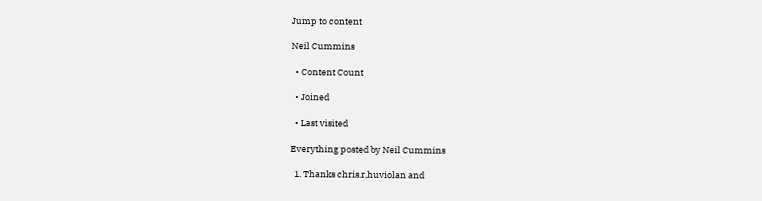Jump to content

Neil Cummins

  • Content Count

  • Joined

  • Last visited

Everything posted by Neil Cummins

  1. Thanks chris.r,huviolan and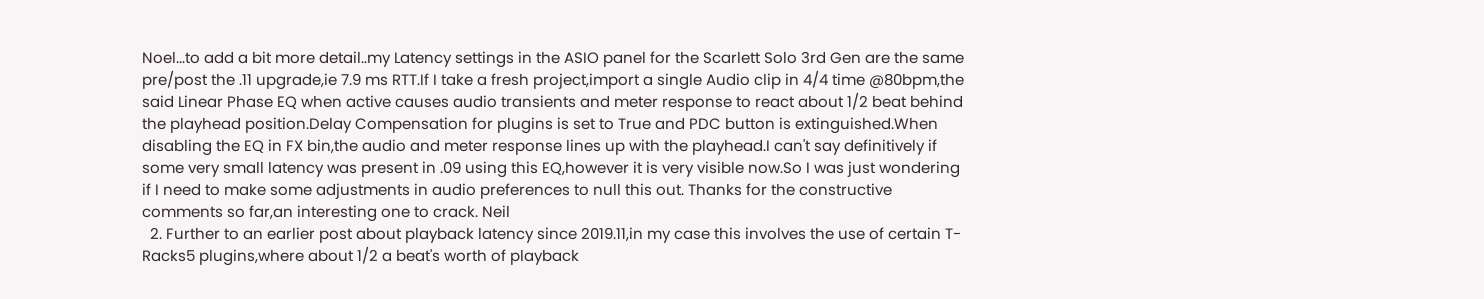Noel...to add a bit more detail..my Latency settings in the ASIO panel for the Scarlett Solo 3rd Gen are the same pre/post the .11 upgrade,ie 7.9 ms RTT.If I take a fresh project,import a single Audio clip in 4/4 time @80bpm,the said Linear Phase EQ when active causes audio transients and meter response to react about 1/2 beat behind the playhead position.Delay Compensation for plugins is set to True and PDC button is extinguished.When disabling the EQ in FX bin,the audio and meter response lines up with the playhead.I can't say definitively if some very small latency was present in .09 using this EQ,however it is very visible now.So I was just wondering if I need to make some adjustments in audio preferences to null this out. Thanks for the constructive comments so far,an interesting one to crack. Neil
  2. Further to an earlier post about playback latency since 2019.11,in my case this involves the use of certain T-Racks5 plugins,where about 1/2 a beat's worth of playback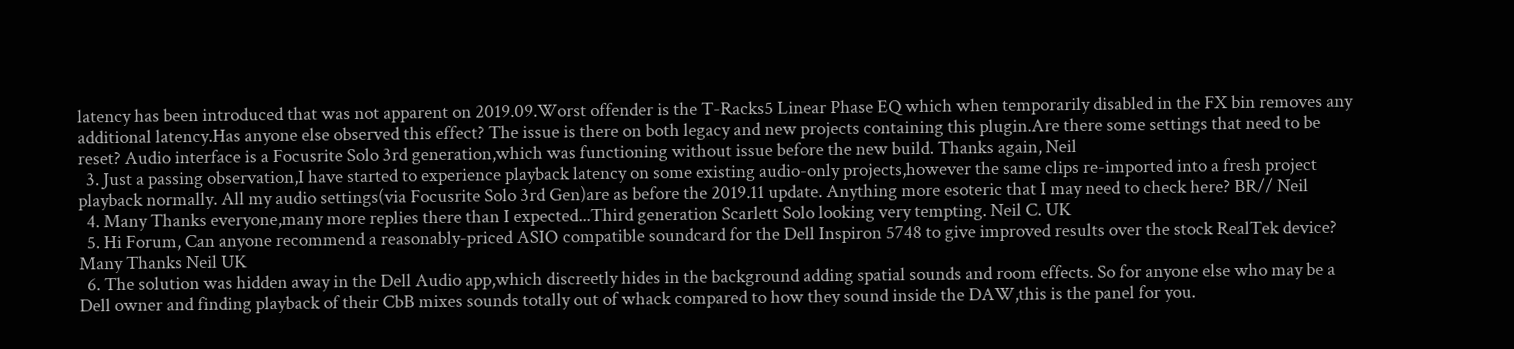latency has been introduced that was not apparent on 2019.09.Worst offender is the T-Racks5 Linear Phase EQ which when temporarily disabled in the FX bin removes any additional latency.Has anyone else observed this effect? The issue is there on both legacy and new projects containing this plugin.Are there some settings that need to be reset? Audio interface is a Focusrite Solo 3rd generation,which was functioning without issue before the new build. Thanks again, Neil
  3. Just a passing observation,I have started to experience playback latency on some existing audio-only projects,however the same clips re-imported into a fresh project playback normally. All my audio settings(via Focusrite Solo 3rd Gen)are as before the 2019.11 update. Anything more esoteric that I may need to check here? BR// Neil
  4. Many Thanks everyone,many more replies there than I expected...Third generation Scarlett Solo looking very tempting. Neil C. UK
  5. Hi Forum, Can anyone recommend a reasonably-priced ASIO compatible soundcard for the Dell Inspiron 5748 to give improved results over the stock RealTek device? Many Thanks Neil UK
  6. The solution was hidden away in the Dell Audio app,which discreetly hides in the background adding spatial sounds and room effects. So for anyone else who may be a Dell owner and finding playback of their CbB mixes sounds totally out of whack compared to how they sound inside the DAW,this is the panel for you.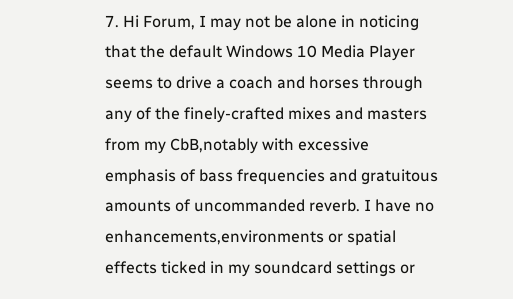7. Hi Forum, I may not be alone in noticing that the default Windows 10 Media Player seems to drive a coach and horses through any of the finely-crafted mixes and masters from my CbB,notably with excessive emphasis of bass frequencies and gratuitous amounts of uncommanded reverb. I have no enhancements,environments or spatial effects ticked in my soundcard settings or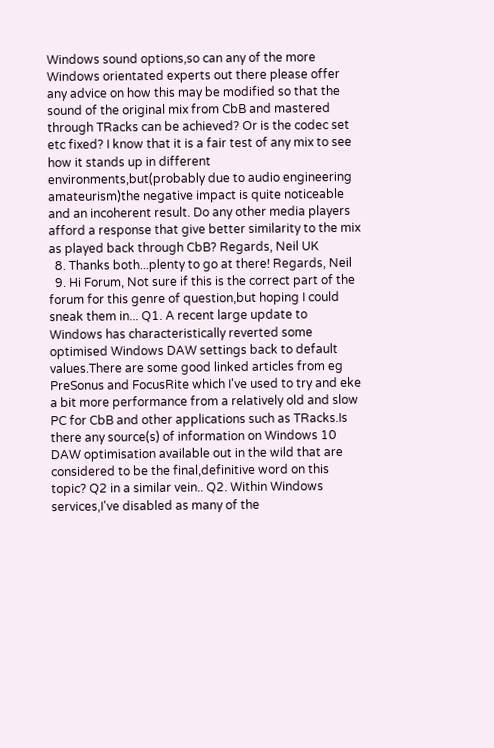Windows sound options,so can any of the more Windows orientated experts out there please offer any advice on how this may be modified so that the sound of the original mix from CbB and mastered through TRacks can be achieved? Or is the codec set etc fixed? I know that it is a fair test of any mix to see how it stands up in different environments,but(probably due to audio engineering amateurism)the negative impact is quite noticeable and an incoherent result. Do any other media players afford a response that give better similarity to the mix as played back through CbB? Regards, Neil UK
  8. Thanks both...plenty to go at there! Regards, Neil
  9. Hi Forum, Not sure if this is the correct part of the forum for this genre of question,but hoping I could sneak them in... Q1. A recent large update to Windows has characteristically reverted some optimised Windows DAW settings back to default values.There are some good linked articles from eg PreSonus and FocusRite which I've used to try and eke a bit more performance from a relatively old and slow PC for CbB and other applications such as TRacks.Is there any source(s) of information on Windows 10 DAW optimisation available out in the wild that are considered to be the final,definitive word on this topic? Q2 in a similar vein.. Q2. Within Windows services,I've disabled as many of the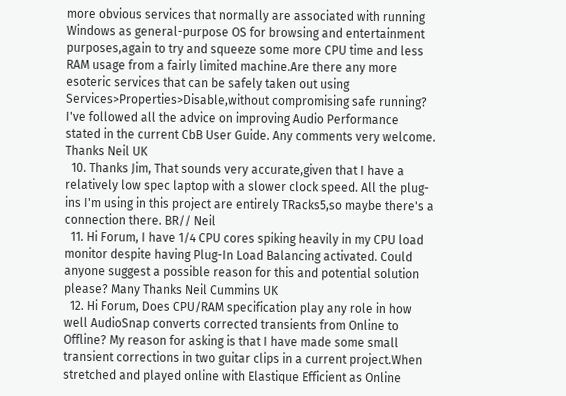more obvious services that normally are associated with running Windows as general-purpose OS for browsing and entertainment purposes,again to try and squeeze some more CPU time and less RAM usage from a fairly limited machine.Are there any more esoteric services that can be safely taken out using Services>Properties>Disable,without compromising safe running? I've followed all the advice on improving Audio Performance stated in the current CbB User Guide. Any comments very welcome. Thanks Neil UK
  10. Thanks Jim, That sounds very accurate,given that I have a relatively low spec laptop with a slower clock speed. All the plug-ins I'm using in this project are entirely TRacks5,so maybe there's a connection there. BR// Neil
  11. Hi Forum, I have 1/4 CPU cores spiking heavily in my CPU load monitor despite having Plug-In Load Balancing activated. Could anyone suggest a possible reason for this and potential solution please? Many Thanks Neil Cummins UK
  12. Hi Forum, Does CPU/RAM specification play any role in how well AudioSnap converts corrected transients from Online to Offline? My reason for asking is that I have made some small transient corrections in two guitar clips in a current project.When stretched and played online with Elastique Efficient as Online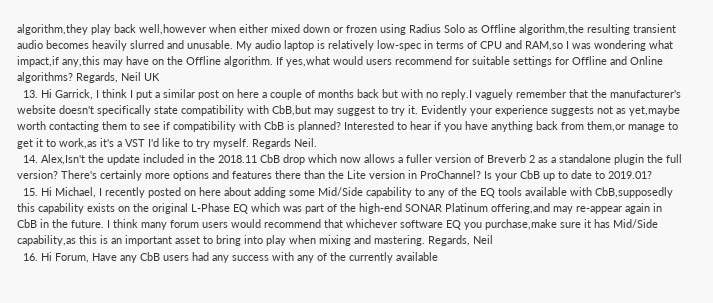algorithm,they play back well,however when either mixed down or frozen using Radius Solo as Offline algorithm,the resulting transient audio becomes heavily slurred and unusable. My audio laptop is relatively low-spec in terms of CPU and RAM,so I was wondering what impact,if any,this may have on the Offline algorithm. If yes,what would users recommend for suitable settings for Offline and Online algorithms? Regards, Neil UK
  13. Hi Garrick, I think I put a similar post on here a couple of months back but with no reply.I vaguely remember that the manufacturer's website doesn't specifically state compatibility with CbB,but may suggest to try it. Evidently your experience suggests not as yet,maybe worth contacting them to see if compatibility with CbB is planned? Interested to hear if you have anything back from them,or manage to get it to work,as it's a VST I'd like to try myself. Regards Neil.
  14. Alex,Isn't the update included in the 2018.11 CbB drop which now allows a fuller version of Breverb 2 as a standalone plugin the full version? There's certainly more options and features there than the Lite version in ProChannel? Is your CbB up to date to 2019.01?
  15. Hi Michael, I recently posted on here about adding some Mid/Side capability to any of the EQ tools available with CbB,supposedly this capability exists on the original L-Phase EQ which was part of the high-end SONAR Platinum offering,and may re-appear again in CbB in the future. I think many forum users would recommend that whichever software EQ you purchase,make sure it has Mid/Side capability,as this is an important asset to bring into play when mixing and mastering. Regards, Neil
  16. Hi Forum, Have any CbB users had any success with any of the currently available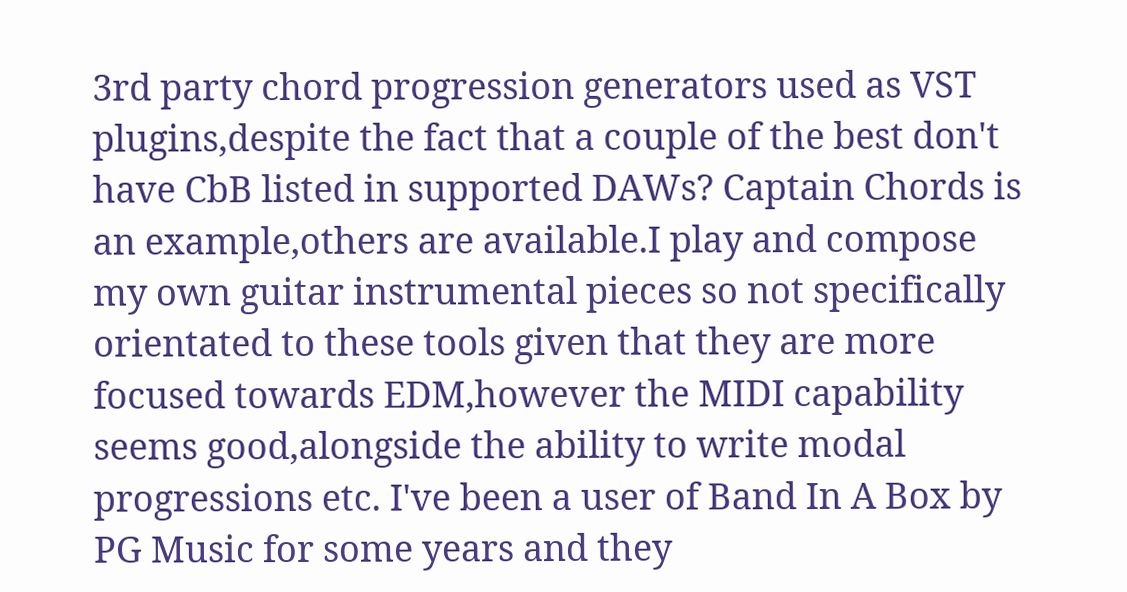3rd party chord progression generators used as VST plugins,despite the fact that a couple of the best don't have CbB listed in supported DAWs? Captain Chords is an example,others are available.I play and compose my own guitar instrumental pieces so not specifically orientated to these tools given that they are more focused towards EDM,however the MIDI capability seems good,alongside the ability to write modal progressions etc. I've been a user of Band In A Box by PG Music for some years and they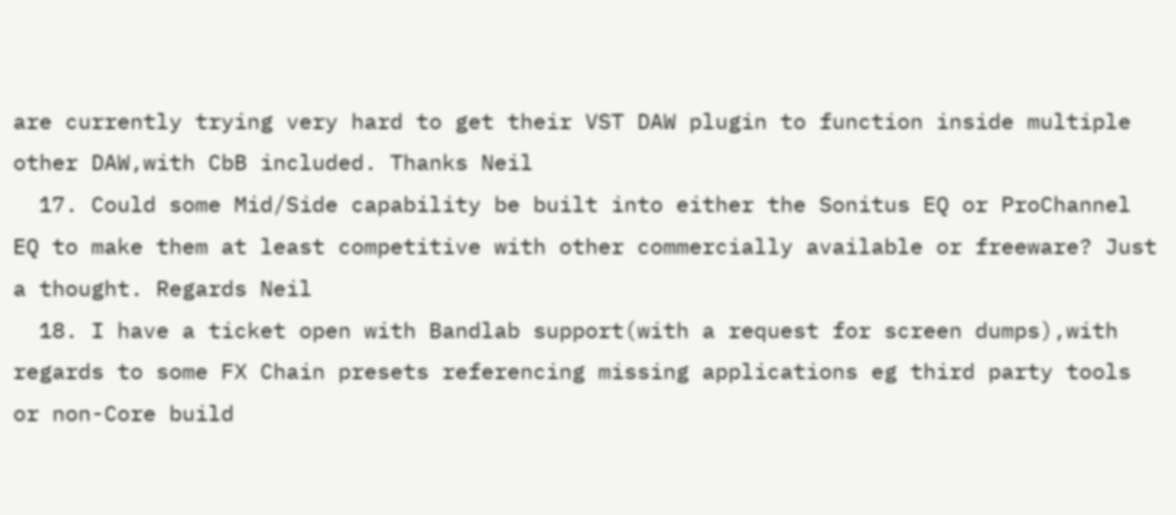are currently trying very hard to get their VST DAW plugin to function inside multiple other DAW,with CbB included. Thanks Neil
  17. Could some Mid/Side capability be built into either the Sonitus EQ or ProChannel EQ to make them at least competitive with other commercially available or freeware? Just a thought. Regards Neil
  18. I have a ticket open with Bandlab support(with a request for screen dumps),with regards to some FX Chain presets referencing missing applications eg third party tools or non-Core build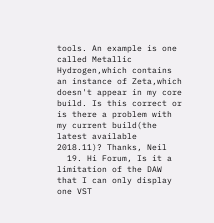tools. An example is one called Metallic Hydrogen,which contains an instance of Zeta,which doesn't appear in my core build. Is this correct or is there a problem with my current build(the latest available 2018.11)? Thanks, Neil
  19. Hi Forum, Is it a limitation of the DAW that I can only display one VST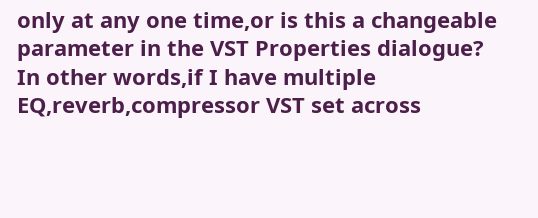only at any one time,or is this a changeable parameter in the VST Properties dialogue? In other words,if I have multiple EQ,reverb,compressor VST set across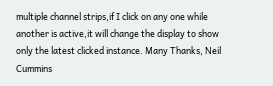multiple channel strips,if I click on any one while another is active,it will change the display to show only the latest clicked instance. Many Thanks, Neil Cummins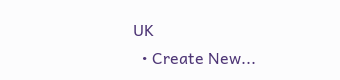UK
  • Create New...